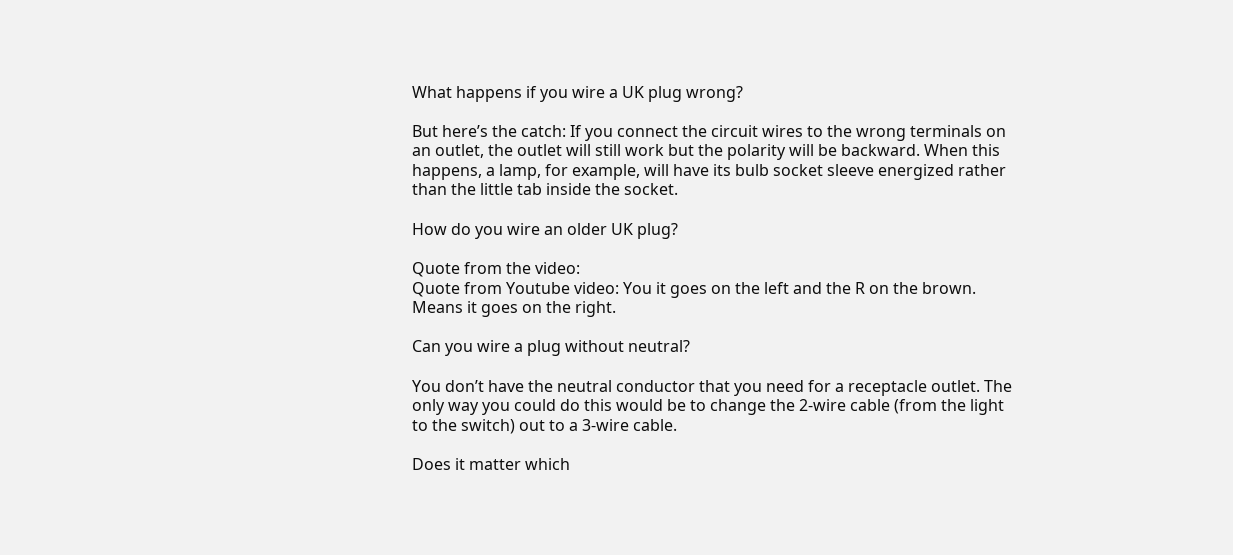What happens if you wire a UK plug wrong?

But here’s the catch: If you connect the circuit wires to the wrong terminals on an outlet, the outlet will still work but the polarity will be backward. When this happens, a lamp, for example, will have its bulb socket sleeve energized rather than the little tab inside the socket.

How do you wire an older UK plug?

Quote from the video:
Quote from Youtube video: You it goes on the left and the R on the brown. Means it goes on the right.

Can you wire a plug without neutral?

You don’t have the neutral conductor that you need for a receptacle outlet. The only way you could do this would be to change the 2-wire cable (from the light to the switch) out to a 3-wire cable.

Does it matter which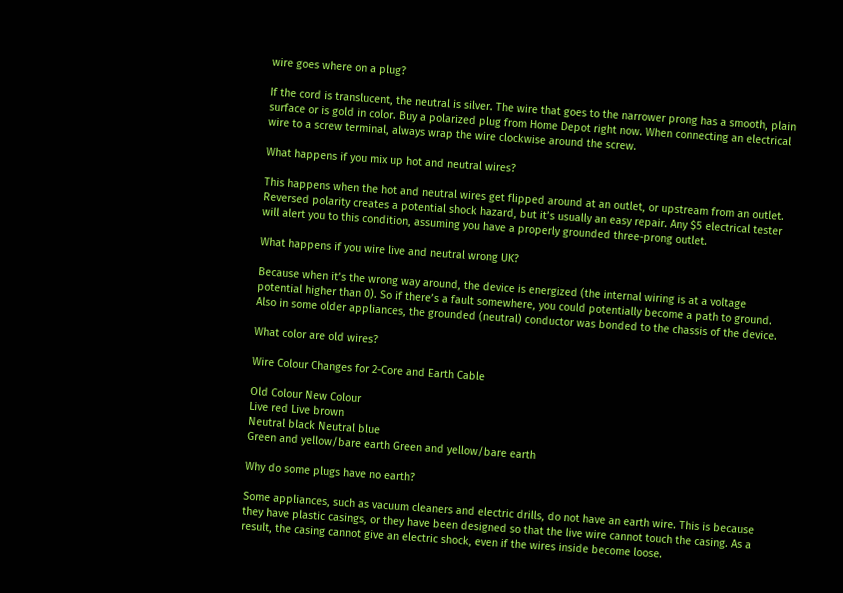wire goes where on a plug?

If the cord is translucent, the neutral is silver. The wire that goes to the narrower prong has a smooth, plain surface or is gold in color. Buy a polarized plug from Home Depot right now. When connecting an electrical wire to a screw terminal, always wrap the wire clockwise around the screw.

What happens if you mix up hot and neutral wires?

This happens when the hot and neutral wires get flipped around at an outlet, or upstream from an outlet. Reversed polarity creates a potential shock hazard, but it’s usually an easy repair. Any $5 electrical tester will alert you to this condition, assuming you have a properly grounded three-prong outlet.

What happens if you wire live and neutral wrong UK?

Because when it’s the wrong way around, the device is energized (the internal wiring is at a voltage potential higher than 0). So if there’s a fault somewhere, you could potentially become a path to ground. Also in some older appliances, the grounded (neutral) conductor was bonded to the chassis of the device.

What color are old wires?

Wire Colour Changes for 2-Core and Earth Cable

Old Colour New Colour
Live red Live brown
Neutral black Neutral blue
Green and yellow/bare earth Green and yellow/bare earth

Why do some plugs have no earth?

Some appliances, such as vacuum cleaners and electric drills, do not have an earth wire. This is because they have plastic casings, or they have been designed so that the live wire cannot touch the casing. As a result, the casing cannot give an electric shock, even if the wires inside become loose.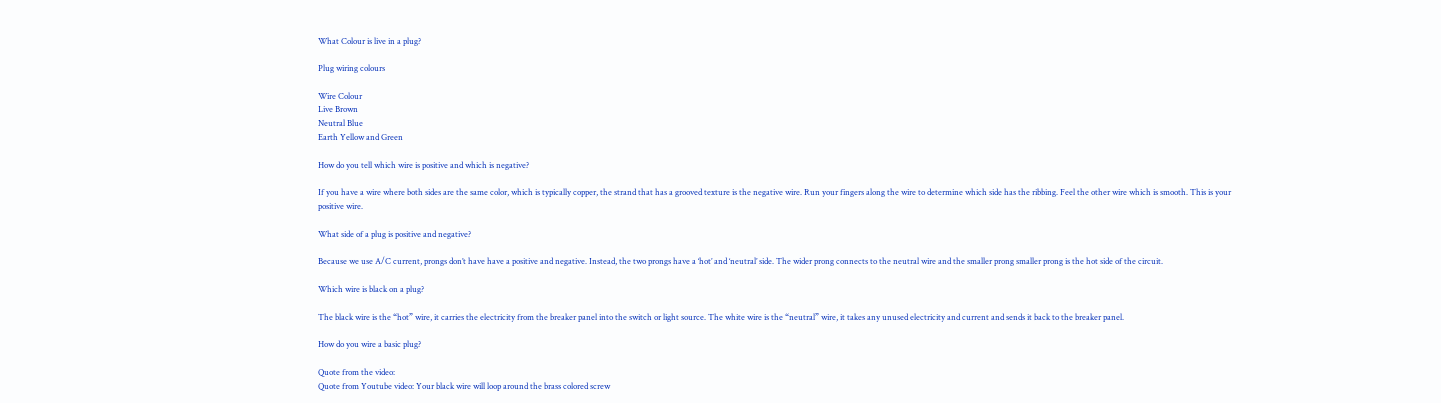What Colour is live in a plug?

Plug wiring colours

Wire Colour
Live Brown
Neutral Blue
Earth Yellow and Green

How do you tell which wire is positive and which is negative?

If you have a wire where both sides are the same color, which is typically copper, the strand that has a grooved texture is the negative wire. Run your fingers along the wire to determine which side has the ribbing. Feel the other wire which is smooth. This is your positive wire.

What side of a plug is positive and negative?

Because we use A/C current, prongs don’t have have a positive and negative. Instead, the two prongs have a ‘hot’ and ‘neutral’ side. The wider prong connects to the neutral wire and the smaller prong smaller prong is the hot side of the circuit.

Which wire is black on a plug?

The black wire is the “hot” wire, it carries the electricity from the breaker panel into the switch or light source. The white wire is the “neutral” wire, it takes any unused electricity and current and sends it back to the breaker panel.

How do you wire a basic plug?

Quote from the video:
Quote from Youtube video: Your black wire will loop around the brass colored screw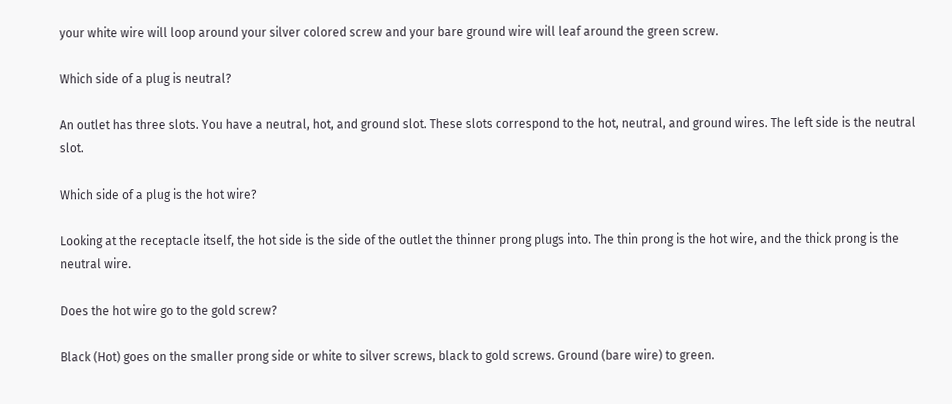your white wire will loop around your silver colored screw and your bare ground wire will leaf around the green screw.

Which side of a plug is neutral?

An outlet has three slots. You have a neutral, hot, and ground slot. These slots correspond to the hot, neutral, and ground wires. The left side is the neutral slot.

Which side of a plug is the hot wire?

Looking at the receptacle itself, the hot side is the side of the outlet the thinner prong plugs into. The thin prong is the hot wire, and the thick prong is the neutral wire.

Does the hot wire go to the gold screw?

Black (Hot) goes on the smaller prong side or white to silver screws, black to gold screws. Ground (bare wire) to green.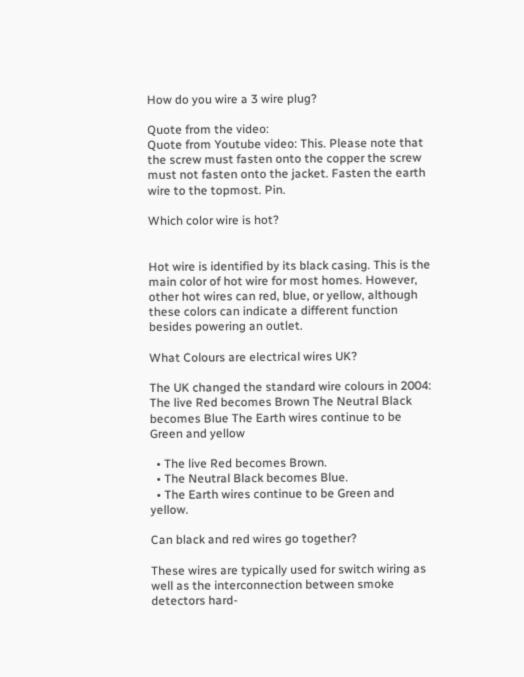How do you wire a 3 wire plug?

Quote from the video:
Quote from Youtube video: This. Please note that the screw must fasten onto the copper the screw must not fasten onto the jacket. Fasten the earth wire to the topmost. Pin.

Which color wire is hot?


Hot wire is identified by its black casing. This is the main color of hot wire for most homes. However, other hot wires can red, blue, or yellow, although these colors can indicate a different function besides powering an outlet.

What Colours are electrical wires UK?

The UK changed the standard wire colours in 2004: The live Red becomes Brown The Neutral Black becomes Blue The Earth wires continue to be Green and yellow

  • The live Red becomes Brown.
  • The Neutral Black becomes Blue.
  • The Earth wires continue to be Green and yellow.

Can black and red wires go together?

These wires are typically used for switch wiring as well as the interconnection between smoke detectors hard-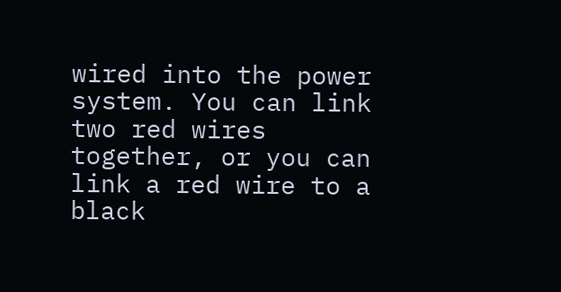wired into the power system. You can link two red wires together, or you can link a red wire to a black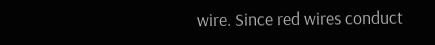wire. Since red wires conduct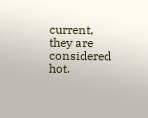current, they are considered hot.